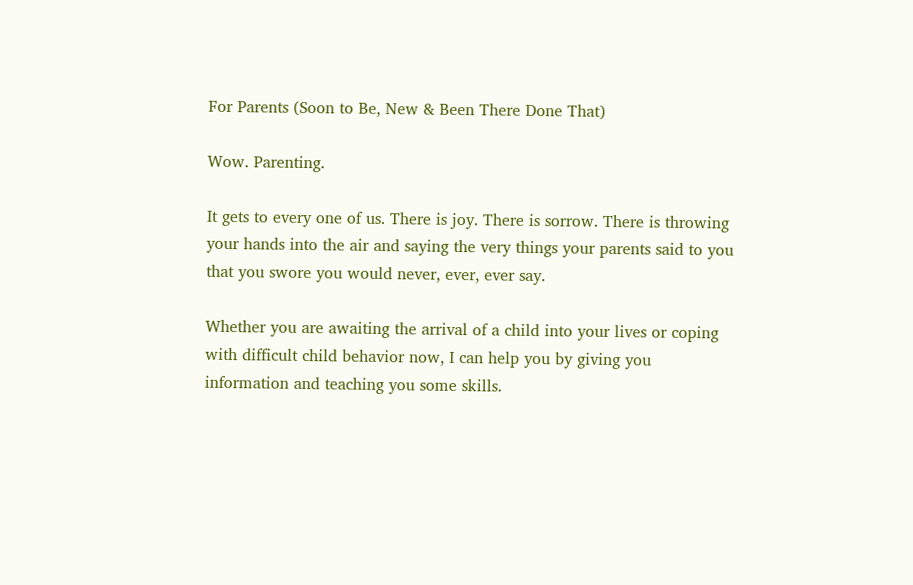For Parents (Soon to Be, New & Been There Done That)

Wow. Parenting.

It gets to every one of us. There is joy. There is sorrow. There is throwing your hands into the air and saying the very things your parents said to you that you swore you would never, ever, ever say.

Whether you are awaiting the arrival of a child into your lives or coping with difficult child behavior now, I can help you by giving you information and teaching you some skills.